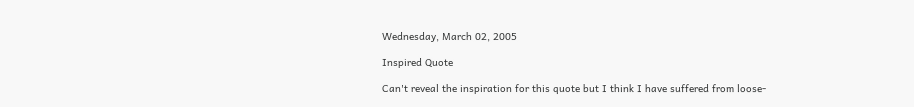Wednesday, March 02, 2005

Inspired Quote

Can't reveal the inspiration for this quote but I think I have suffered from loose-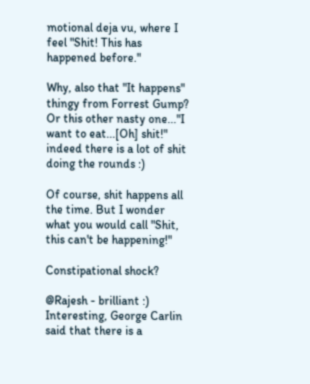motional deja vu, where I feel "Shit! This has happened before."

Why, also that "It happens" thingy from Forrest Gump?
Or this other nasty one..."I want to eat...[Oh] shit!"
indeed there is a lot of shit doing the rounds :)

Of course, shit happens all the time. But I wonder what you would call "Shit, this can't be happening!"

Constipational shock?

@Rajesh - brilliant :) Interesting, George Carlin said that there is a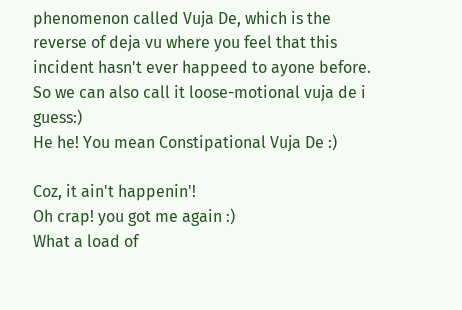phenomenon called Vuja De, which is the reverse of deja vu where you feel that this incident hasn't ever happeed to ayone before. So we can also call it loose-motional vuja de i guess:)
He he! You mean Constipational Vuja De :)

Coz, it ain't happenin'!
Oh crap! you got me again :)
What a load of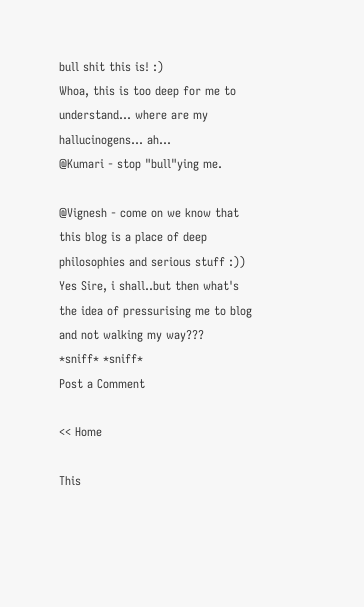bull shit this is! :)
Whoa, this is too deep for me to understand... where are my hallucinogens... ah...
@Kumari - stop "bull"ying me.

@Vignesh - come on we know that this blog is a place of deep philosophies and serious stuff :))
Yes Sire, i shall..but then what's the idea of pressurising me to blog and not walking my way???
*sniff* *sniff*
Post a Comment

<< Home

This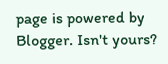page is powered by Blogger. Isn't yours?